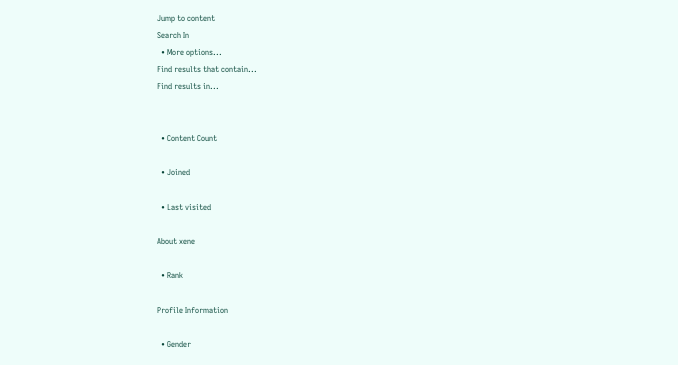Jump to content
Search In
  • More options...
Find results that contain...
Find results in...


  • Content Count

  • Joined

  • Last visited

About xene

  • Rank

Profile Information

  • Gender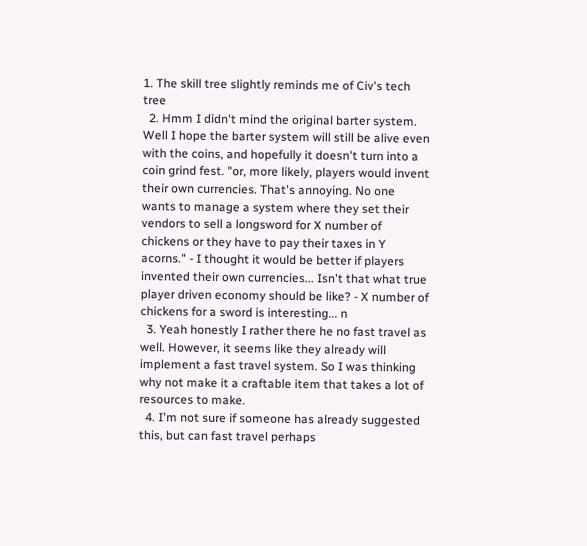1. The skill tree slightly reminds me of Civ's tech tree
  2. Hmm I didn't mind the original barter system. Well I hope the barter system will still be alive even with the coins, and hopefully it doesn't turn into a coin grind fest. "or, more likely, players would invent their own currencies. That's annoying. No one wants to manage a system where they set their vendors to sell a longsword for X number of chickens or they have to pay their taxes in Y acorns." - I thought it would be better if players invented their own currencies... Isn't that what true player driven economy should be like? - X number of chickens for a sword is interesting... n
  3. Yeah honestly I rather there he no fast travel as well. However, it seems like they already will implement a fast travel system. So I was thinking why not make it a craftable item that takes a lot of resources to make.
  4. I'm not sure if someone has already suggested this, but can fast travel perhaps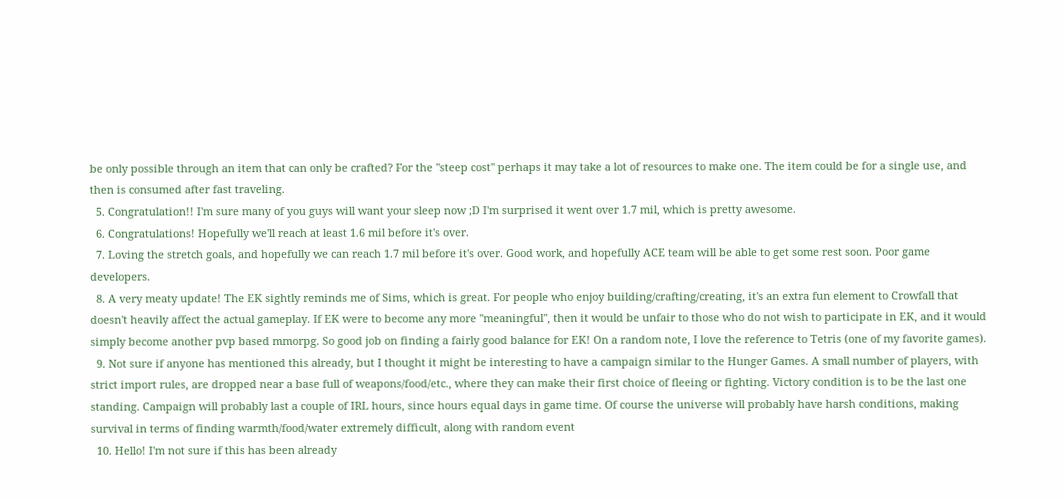be only possible through an item that can only be crafted? For the "steep cost" perhaps it may take a lot of resources to make one. The item could be for a single use, and then is consumed after fast traveling.
  5. Congratulation!! I'm sure many of you guys will want your sleep now ;D I'm surprised it went over 1.7 mil, which is pretty awesome.
  6. Congratulations! Hopefully we'll reach at least 1.6 mil before it's over.
  7. Loving the stretch goals, and hopefully we can reach 1.7 mil before it's over. Good work, and hopefully ACE team will be able to get some rest soon. Poor game developers.
  8. A very meaty update! The EK sightly reminds me of Sims, which is great. For people who enjoy building/crafting/creating, it's an extra fun element to Crowfall that doesn't heavily affect the actual gameplay. If EK were to become any more "meaningful", then it would be unfair to those who do not wish to participate in EK, and it would simply become another pvp based mmorpg. So good job on finding a fairly good balance for EK! On a random note, I love the reference to Tetris (one of my favorite games).
  9. Not sure if anyone has mentioned this already, but I thought it might be interesting to have a campaign similar to the Hunger Games. A small number of players, with strict import rules, are dropped near a base full of weapons/food/etc., where they can make their first choice of fleeing or fighting. Victory condition is to be the last one standing. Campaign will probably last a couple of IRL hours, since hours equal days in game time. Of course the universe will probably have harsh conditions, making survival in terms of finding warmth/food/water extremely difficult, along with random event
  10. Hello! I'm not sure if this has been already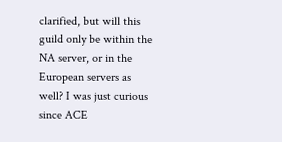clarified, but will this guild only be within the NA server, or in the European servers as well? I was just curious since ACE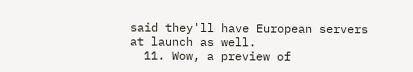said they'll have European servers at launch as well.
  11. Wow, a preview of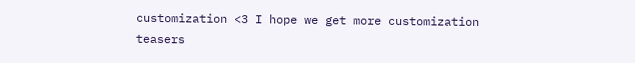customization <3 I hope we get more customization teasers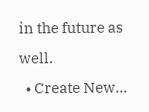in the future as well.
  • Create New...